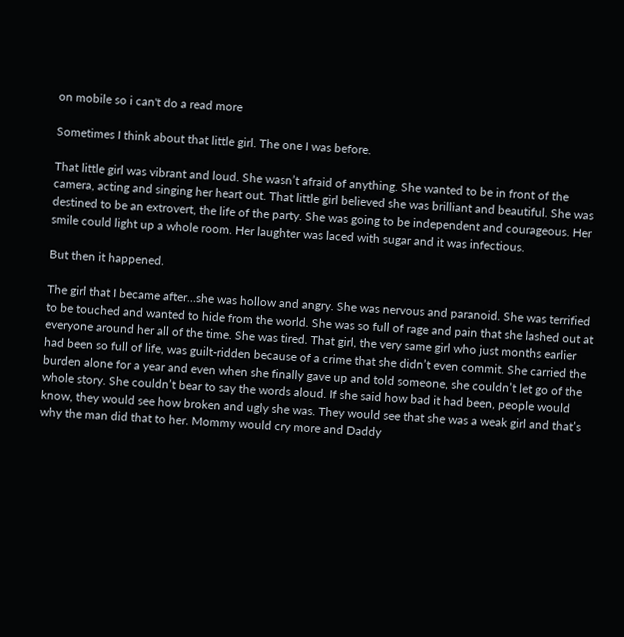on mobile so i can't do a read more

Sometimes I think about that little girl. The one I was before.

That little girl was vibrant and loud. She wasn’t afraid of anything. She wanted to be in front of the camera, acting and singing her heart out. That little girl believed she was brilliant and beautiful. She was destined to be an extrovert, the life of the party. She was going to be independent and courageous. Her smile could light up a whole room. Her laughter was laced with sugar and it was infectious.

But then it happened.

The girl that I became after…she was hollow and angry. She was nervous and paranoid. She was terrified to be touched and wanted to hide from the world. She was so full of rage and pain that she lashed out at everyone around her all of the time. She was tired. That girl, the very same girl who just months earlier had been so full of life, was guilt-ridden because of a crime that she didn’t even commit. She carried the burden alone for a year and even when she finally gave up and told someone, she couldn’t let go of the whole story. She couldn’t bear to say the words aloud. If she said how bad it had been, people would know, they would see how broken and ugly she was. They would see that she was a weak girl and that’s why the man did that to her. Mommy would cry more and Daddy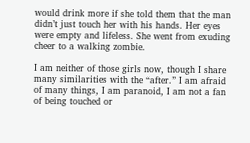would drink more if she told them that the man didn’t just touch her with his hands. Her eyes were empty and lifeless. She went from exuding cheer to a walking zombie.

I am neither of those girls now, though I share many similarities with the “after.” I am afraid of many things, I am paranoid, I am not a fan of being touched or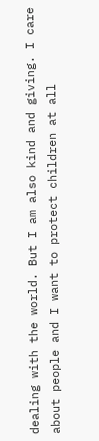dealing with the world. But I am also kind and giving. I care about people and I want to protect children at all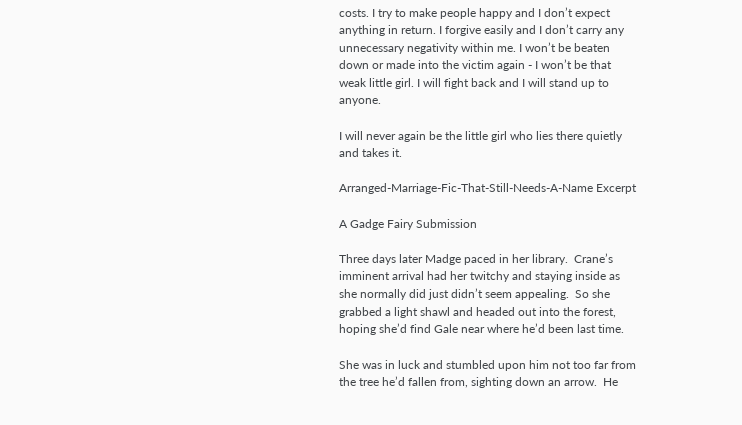costs. I try to make people happy and I don’t expect anything in return. I forgive easily and I don’t carry any unnecessary negativity within me. I won’t be beaten down or made into the victim again - I won’t be that weak little girl. I will fight back and I will stand up to anyone.

I will never again be the little girl who lies there quietly and takes it.

Arranged-Marriage-Fic-That-Still-Needs-A-Name Excerpt

A Gadge Fairy Submission

Three days later Madge paced in her library.  Crane’s imminent arrival had her twitchy and staying inside as she normally did just didn’t seem appealing.  So she grabbed a light shawl and headed out into the forest, hoping she’d find Gale near where he’d been last time.

She was in luck and stumbled upon him not too far from the tree he’d fallen from, sighting down an arrow.  He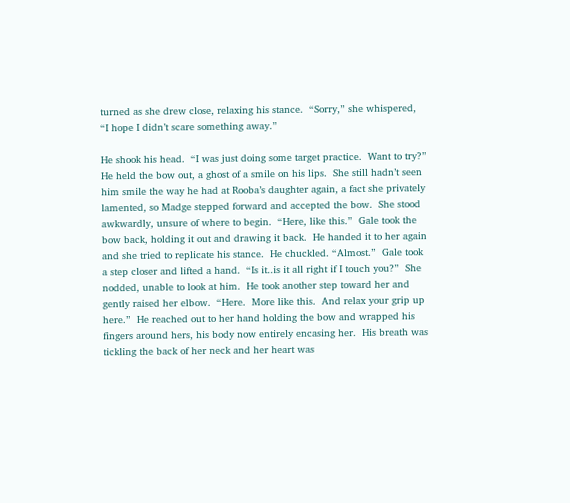turned as she drew close, relaxing his stance.  “Sorry,” she whispered, “I hope I didn’t scare something away.”

He shook his head.  “I was just doing some target practice.  Want to try?”  He held the bow out, a ghost of a smile on his lips.  She still hadn’t seen him smile the way he had at Rooba’s daughter again, a fact she privately lamented, so Madge stepped forward and accepted the bow.  She stood awkwardly, unsure of where to begin.  “Here, like this.”  Gale took the bow back, holding it out and drawing it back.  He handed it to her again and she tried to replicate his stance.  He chuckled. “Almost.”  Gale took a step closer and lifted a hand.  “Is it..is it all right if I touch you?”  She nodded, unable to look at him.  He took another step toward her and gently raised her elbow.  “Here.  More like this.  And relax your grip up here.”  He reached out to her hand holding the bow and wrapped his fingers around hers, his body now entirely encasing her.  His breath was tickling the back of her neck and her heart was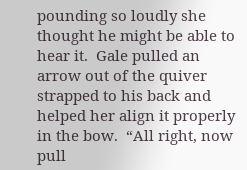pounding so loudly she thought he might be able to hear it.  Gale pulled an arrow out of the quiver strapped to his back and helped her align it properly in the bow.  “All right, now pull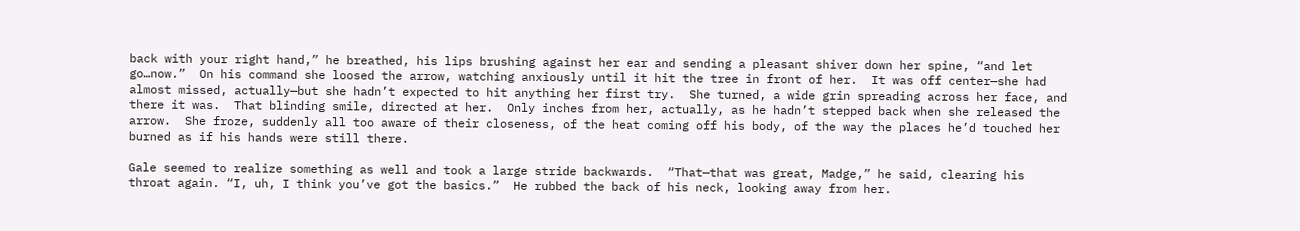back with your right hand,” he breathed, his lips brushing against her ear and sending a pleasant shiver down her spine, “and let go…now.”  On his command she loosed the arrow, watching anxiously until it hit the tree in front of her.  It was off center—she had almost missed, actually—but she hadn’t expected to hit anything her first try.  She turned, a wide grin spreading across her face, and there it was.  That blinding smile, directed at her.  Only inches from her, actually, as he hadn’t stepped back when she released the arrow.  She froze, suddenly all too aware of their closeness, of the heat coming off his body, of the way the places he’d touched her burned as if his hands were still there.

Gale seemed to realize something as well and took a large stride backwards.  “That—that was great, Madge,” he said, clearing his throat again. “I, uh, I think you’ve got the basics.”  He rubbed the back of his neck, looking away from her.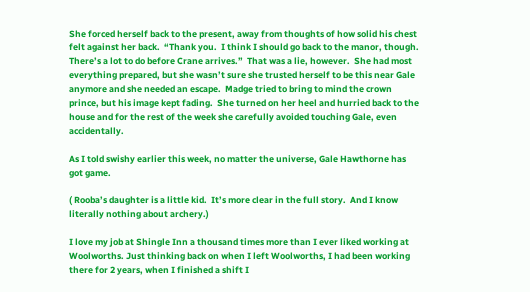She forced herself back to the present, away from thoughts of how solid his chest felt against her back.  “Thank you.  I think I should go back to the manor, though.  There’s a lot to do before Crane arrives.”  That was a lie, however.  She had most everything prepared, but she wasn’t sure she trusted herself to be this near Gale anymore and she needed an escape.  Madge tried to bring to mind the crown prince, but his image kept fading.  She turned on her heel and hurried back to the house and for the rest of the week she carefully avoided touching Gale, even accidentally.

As I told swishy earlier this week, no matter the universe, Gale Hawthorne has got game.

( Rooba’s daughter is a little kid.  It’s more clear in the full story.  And I know literally nothing about archery.)

I love my job at Shingle Inn a thousand times more than I ever liked working at Woolworths. Just thinking back on when I left Woolworths, I had been working there for 2 years, when I finished a shift I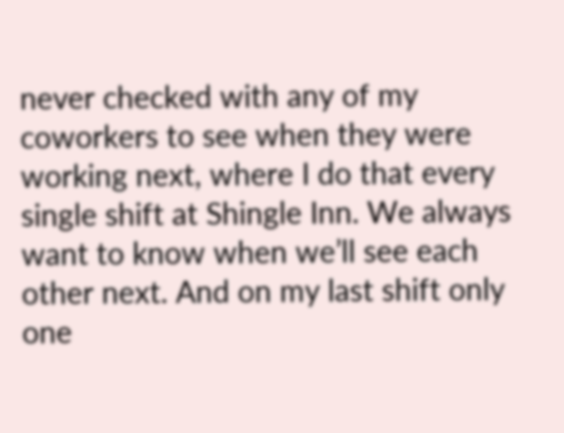never checked with any of my coworkers to see when they were working next, where I do that every single shift at Shingle Inn. We always want to know when we’ll see each other next. And on my last shift only one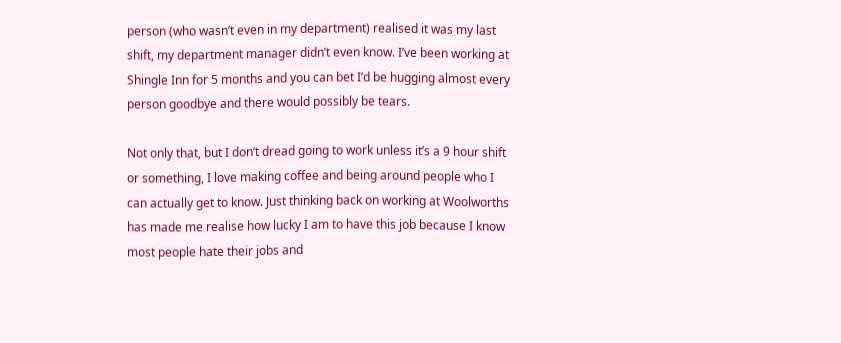person (who wasn’t even in my department) realised it was my last shift, my department manager didn’t even know. I’ve been working at Shingle Inn for 5 months and you can bet I’d be hugging almost every person goodbye and there would possibly be tears.

Not only that, but I don’t dread going to work unless it’s a 9 hour shift or something, I love making coffee and being around people who I can actually get to know. Just thinking back on working at Woolworths has made me realise how lucky I am to have this job because I know most people hate their jobs and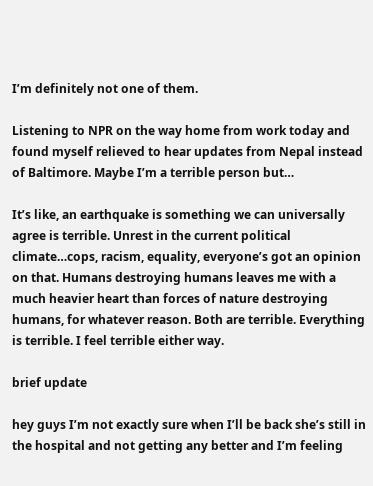I’m definitely not one of them.

Listening to NPR on the way home from work today and found myself relieved to hear updates from Nepal instead of Baltimore. Maybe I’m a terrible person but…

It’s like, an earthquake is something we can universally agree is terrible. Unrest in the current political climate…cops, racism, equality, everyone’s got an opinion on that. Humans destroying humans leaves me with a much heavier heart than forces of nature destroying humans, for whatever reason. Both are terrible. Everything is terrible. I feel terrible either way.

brief update

hey guys I’m not exactly sure when I’ll be back she’s still in the hospital and not getting any better and I’m feeling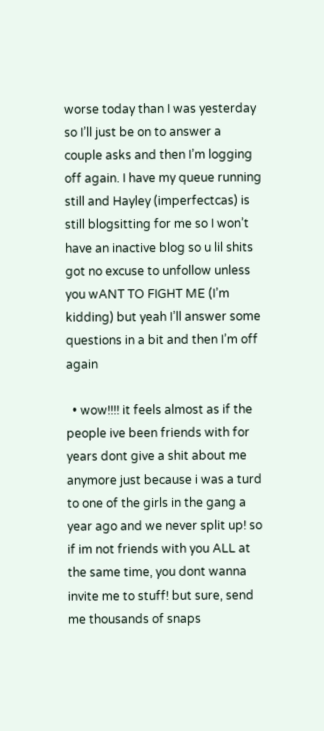worse today than I was yesterday so I’ll just be on to answer a couple asks and then I’m logging off again. I have my queue running still and Hayley (imperfectcas) is still blogsitting for me so I won’t have an inactive blog so u lil shits got no excuse to unfollow unless you wANT TO FIGHT ME (I’m kidding) but yeah I’ll answer some questions in a bit and then I’m off again

  • wow!!!! it feels almost as if the people ive been friends with for years dont give a shit about me anymore just because i was a turd to one of the girls in the gang a year ago and we never split up! so if im not friends with you ALL at the same time, you dont wanna invite me to stuff! but sure, send me thousands of snaps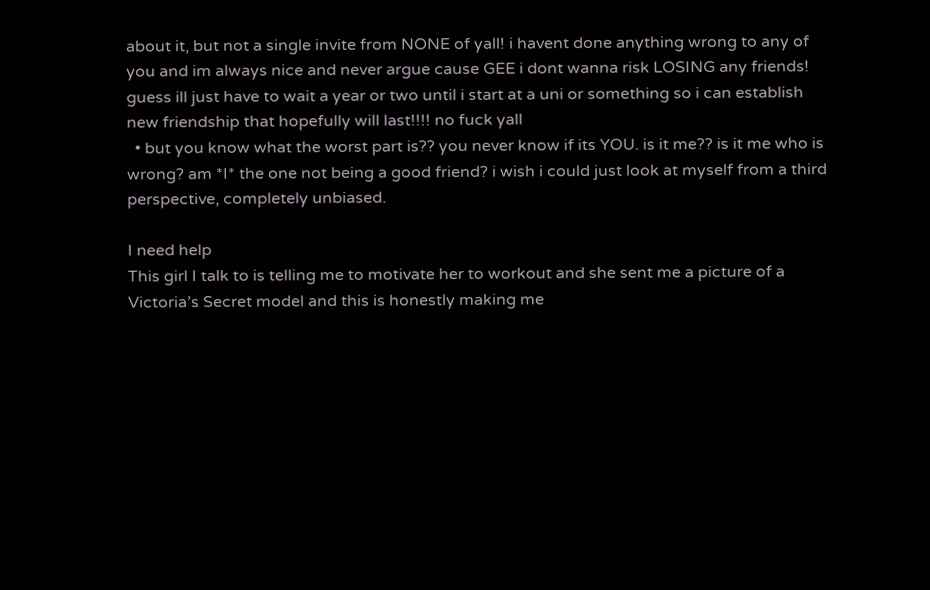about it, but not a single invite from NONE of yall! i havent done anything wrong to any of you and im always nice and never argue cause GEE i dont wanna risk LOSING any friends! guess ill just have to wait a year or two until i start at a uni or something so i can establish new friendship that hopefully will last!!!! no fuck yall
  • but you know what the worst part is?? you never know if its YOU. is it me?? is it me who is wrong? am *I* the one not being a good friend? i wish i could just look at myself from a third perspective, completely unbiased.

I need help
This girl I talk to is telling me to motivate her to workout and she sent me a picture of a Victoria’s Secret model and this is honestly making me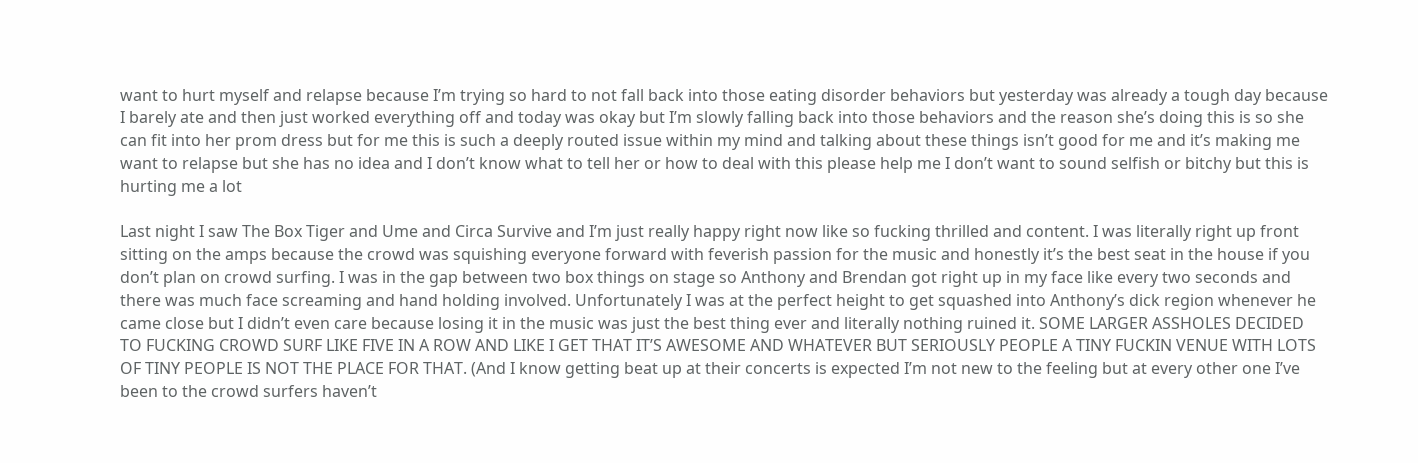want to hurt myself and relapse because I’m trying so hard to not fall back into those eating disorder behaviors but yesterday was already a tough day because I barely ate and then just worked everything off and today was okay but I’m slowly falling back into those behaviors and the reason she’s doing this is so she can fit into her prom dress but for me this is such a deeply routed issue within my mind and talking about these things isn’t good for me and it’s making me want to relapse but she has no idea and I don’t know what to tell her or how to deal with this please help me I don’t want to sound selfish or bitchy but this is hurting me a lot

Last night I saw The Box Tiger and Ume and Circa Survive and I’m just really happy right now like so fucking thrilled and content. I was literally right up front sitting on the amps because the crowd was squishing everyone forward with feverish passion for the music and honestly it’s the best seat in the house if you don’t plan on crowd surfing. I was in the gap between two box things on stage so Anthony and Brendan got right up in my face like every two seconds and there was much face screaming and hand holding involved. Unfortunately I was at the perfect height to get squashed into Anthony’s dick region whenever he came close but I didn’t even care because losing it in the music was just the best thing ever and literally nothing ruined it. SOME LARGER ASSHOLES DECIDED TO FUCKING CROWD SURF LIKE FIVE IN A ROW AND LIKE I GET THAT IT’S AWESOME AND WHATEVER BUT SERIOUSLY PEOPLE A TINY FUCKIN VENUE WITH LOTS OF TINY PEOPLE IS NOT THE PLACE FOR THAT. (And I know getting beat up at their concerts is expected I’m not new to the feeling but at every other one I’ve been to the crowd surfers haven’t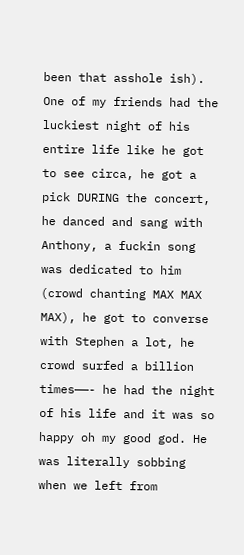been that asshole ish). One of my friends had the luckiest night of his entire life like he got to see circa, he got a pick DURING the concert, he danced and sang with Anthony, a fuckin song was dedicated to him (crowd chanting MAX MAX MAX), he got to converse with Stephen a lot, he crowd surfed a billion times——- he had the night of his life and it was so happy oh my good god. He was literally sobbing when we left from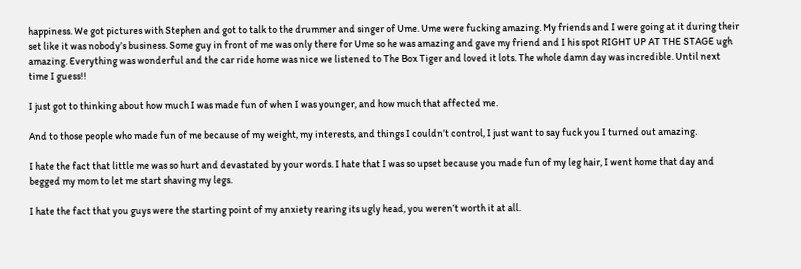happiness. We got pictures with Stephen and got to talk to the drummer and singer of Ume. Ume were fucking amazing. My friends and I were going at it during their set like it was nobody’s business. Some guy in front of me was only there for Ume so he was amazing and gave my friend and I his spot RIGHT UP AT THE STAGE ugh amazing. Everything was wonderful and the car ride home was nice we listened to The Box Tiger and loved it lots. The whole damn day was incredible. Until next time I guess!!

I just got to thinking about how much I was made fun of when I was younger, and how much that affected me.

And to those people who made fun of me because of my weight, my interests, and things I couldn’t control, I just want to say fuck you I turned out amazing.

I hate the fact that little me was so hurt and devastated by your words. I hate that I was so upset because you made fun of my leg hair, I went home that day and begged my mom to let me start shaving my legs.

I hate the fact that you guys were the starting point of my anxiety rearing its ugly head, you weren’t worth it at all.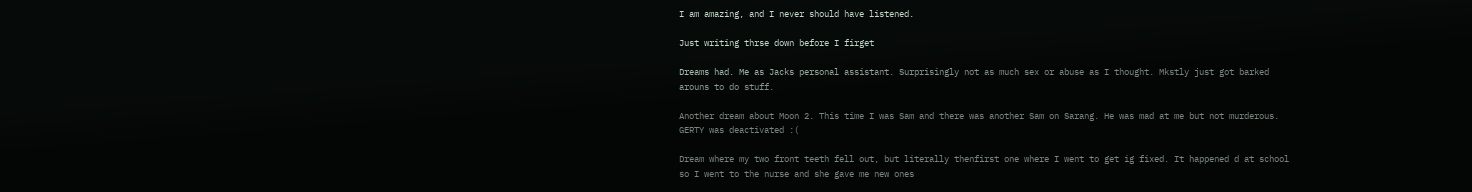I am amazing, and I never should have listened.

Just writing thrse down before I firget

Dreams had. Me as Jacks personal assistant. Surprisingly not as much sex or abuse as I thought. Mkstly just got barked arouns to do stuff.

Another dream about Moon 2. This time I was Sam and there was another Sam on Sarang. He was mad at me but not murderous. GERTY was deactivated :(

Dream where my two front teeth fell out, but literally thenfirst one where I went to get ig fixed. It happened d at school so I went to the nurse and she gave me new ones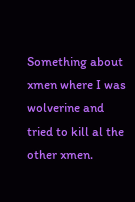Something about xmen where I was wolverine and tried to kill al the other xmen.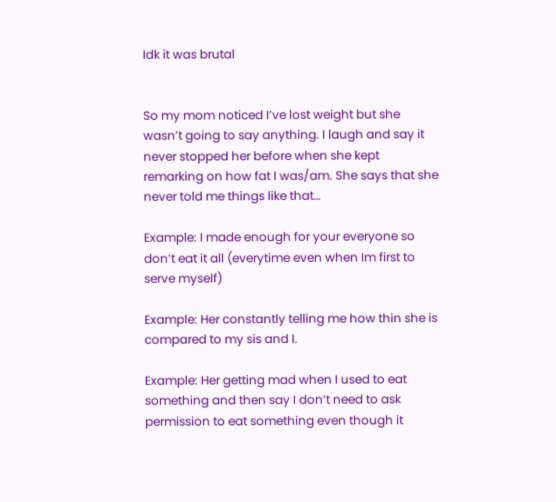Idk it was brutal


So my mom noticed I’ve lost weight but she wasn’t going to say anything. I laugh and say it never stopped her before when she kept remarking on how fat I was/am. She says that she never told me things like that…

Example: I made enough for your everyone so don’t eat it all (everytime even when Im first to serve myself)

Example: Her constantly telling me how thin she is compared to my sis and I.

Example: Her getting mad when I used to eat something and then say I don’t need to ask permission to eat something even though it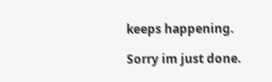keeps happening.

Sorry im just done.